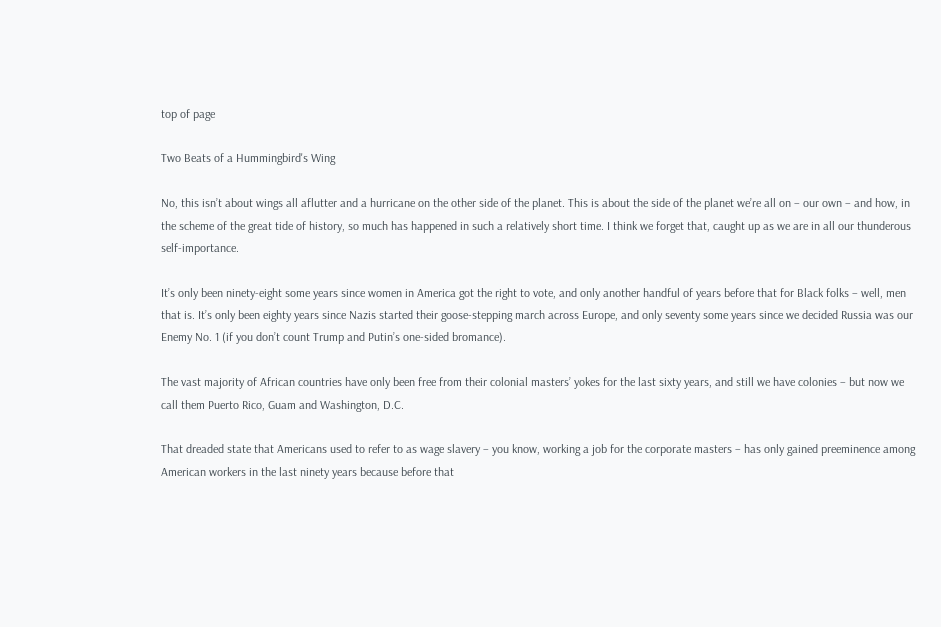top of page

Two Beats of a Hummingbird's Wing

No, this isn’t about wings all aflutter and a hurricane on the other side of the planet. This is about the side of the planet we’re all on – our own – and how, in the scheme of the great tide of history, so much has happened in such a relatively short time. I think we forget that, caught up as we are in all our thunderous self-importance.

It’s only been ninety-eight some years since women in America got the right to vote, and only another handful of years before that for Black folks – well, men that is. It’s only been eighty years since Nazis started their goose-stepping march across Europe, and only seventy some years since we decided Russia was our Enemy No. 1 (if you don’t count Trump and Putin’s one-sided bromance).

The vast majority of African countries have only been free from their colonial masters’ yokes for the last sixty years, and still we have colonies – but now we call them Puerto Rico, Guam and Washington, D.C.

That dreaded state that Americans used to refer to as wage slavery – you know, working a job for the corporate masters – has only gained preeminence among American workers in the last ninety years because before that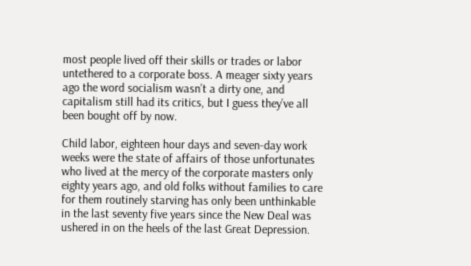most people lived off their skills or trades or labor untethered to a corporate boss. A meager sixty years ago the word socialism wasn’t a dirty one, and capitalism still had its critics, but I guess they’ve all been bought off by now.

Child labor, eighteen hour days and seven-day work weeks were the state of affairs of those unfortunates who lived at the mercy of the corporate masters only eighty years ago, and old folks without families to care for them routinely starving has only been unthinkable in the last seventy five years since the New Deal was ushered in on the heels of the last Great Depression.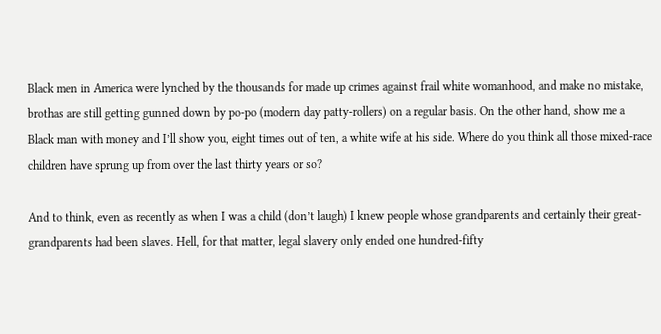Black men in America were lynched by the thousands for made up crimes against frail white womanhood, and make no mistake, brothas are still getting gunned down by po-po (modern day patty-rollers) on a regular basis. On the other hand, show me a Black man with money and I’ll show you, eight times out of ten, a white wife at his side. Where do you think all those mixed-race children have sprung up from over the last thirty years or so?

And to think, even as recently as when I was a child (don’t laugh) I knew people whose grandparents and certainly their great-grandparents had been slaves. Hell, for that matter, legal slavery only ended one hundred-fifty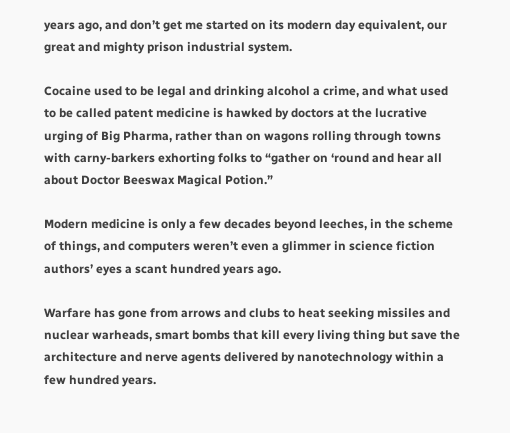years ago, and don’t get me started on its modern day equivalent, our great and mighty prison industrial system.

Cocaine used to be legal and drinking alcohol a crime, and what used to be called patent medicine is hawked by doctors at the lucrative urging of Big Pharma, rather than on wagons rolling through towns with carny-barkers exhorting folks to “gather on ‘round and hear all about Doctor Beeswax Magical Potion.”

Modern medicine is only a few decades beyond leeches, in the scheme of things, and computers weren’t even a glimmer in science fiction authors’ eyes a scant hundred years ago.

Warfare has gone from arrows and clubs to heat seeking missiles and nuclear warheads, smart bombs that kill every living thing but save the architecture and nerve agents delivered by nanotechnology within a few hundred years.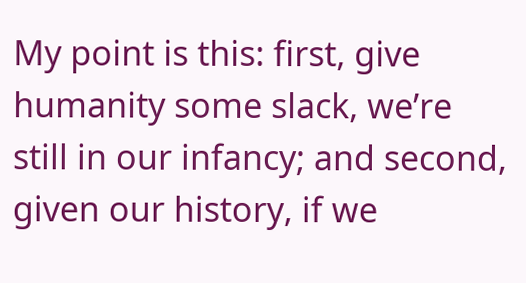My point is this: first, give humanity some slack, we’re still in our infancy; and second, given our history, if we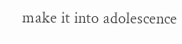make it into adolescence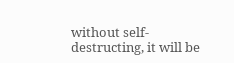without self-destructing, it will be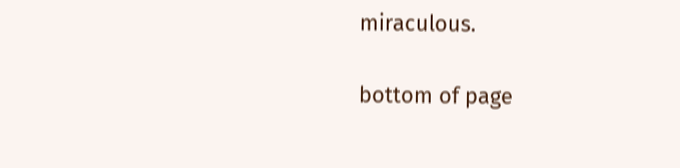miraculous.

bottom of page